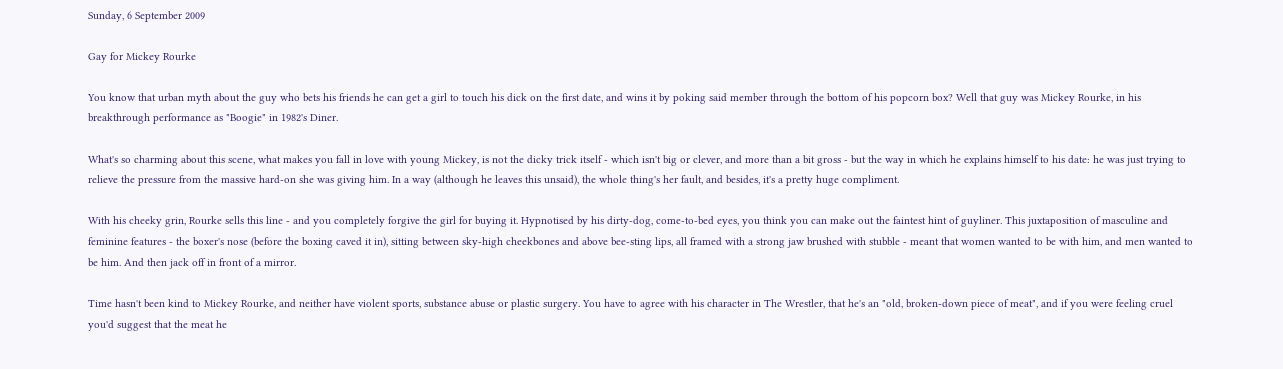Sunday, 6 September 2009

Gay for Mickey Rourke

You know that urban myth about the guy who bets his friends he can get a girl to touch his dick on the first date, and wins it by poking said member through the bottom of his popcorn box? Well that guy was Mickey Rourke, in his breakthrough performance as "Boogie" in 1982's Diner.

What's so charming about this scene, what makes you fall in love with young Mickey, is not the dicky trick itself - which isn't big or clever, and more than a bit gross - but the way in which he explains himself to his date: he was just trying to relieve the pressure from the massive hard-on she was giving him. In a way (although he leaves this unsaid), the whole thing's her fault, and besides, it's a pretty huge compliment.

With his cheeky grin, Rourke sells this line - and you completely forgive the girl for buying it. Hypnotised by his dirty-dog, come-to-bed eyes, you think you can make out the faintest hint of guyliner. This juxtaposition of masculine and feminine features - the boxer's nose (before the boxing caved it in), sitting between sky-high cheekbones and above bee-sting lips, all framed with a strong jaw brushed with stubble - meant that women wanted to be with him, and men wanted to be him. And then jack off in front of a mirror.

Time hasn't been kind to Mickey Rourke, and neither have violent sports, substance abuse or plastic surgery. You have to agree with his character in The Wrestler, that he's an "old, broken-down piece of meat", and if you were feeling cruel you'd suggest that the meat he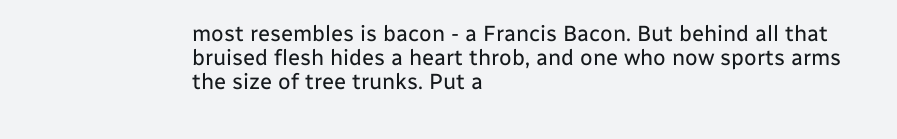most resembles is bacon - a Francis Bacon. But behind all that bruised flesh hides a heart throb, and one who now sports arms the size of tree trunks. Put a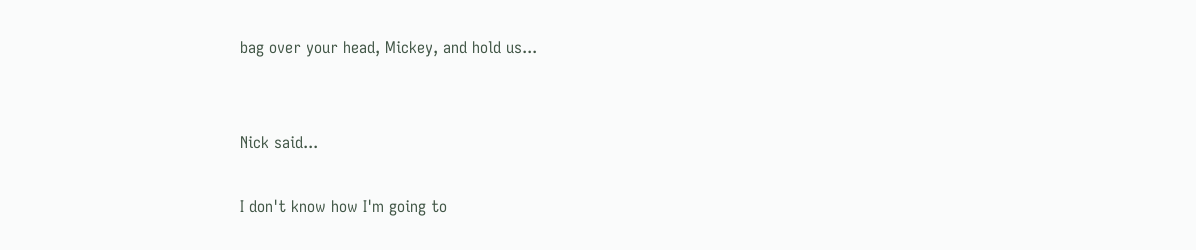bag over your head, Mickey, and hold us...


Nick said...

I don't know how I'm going to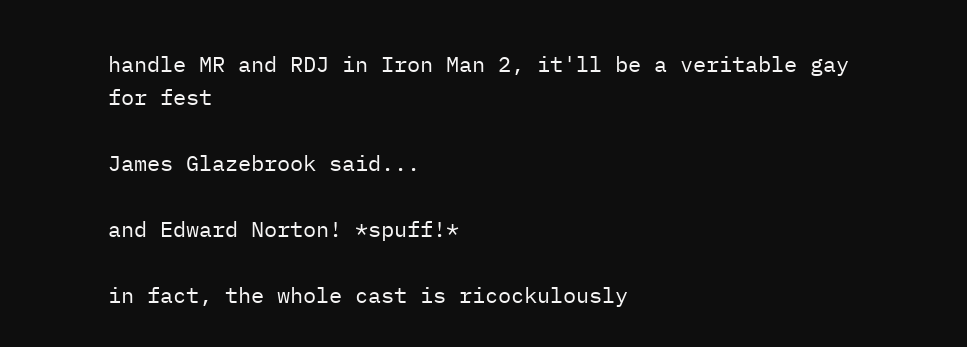handle MR and RDJ in Iron Man 2, it'll be a veritable gay for fest

James Glazebrook said...

and Edward Norton! *spuff!*

in fact, the whole cast is ricockulously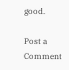good.

Post a Comment